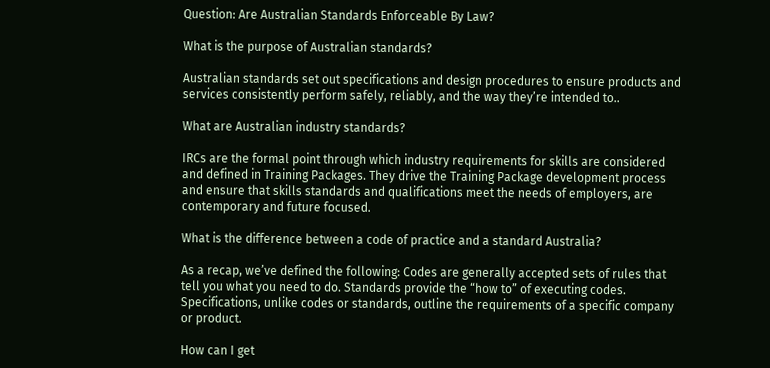Question: Are Australian Standards Enforceable By Law?

What is the purpose of Australian standards?

Australian standards set out specifications and design procedures to ensure products and services consistently perform safely, reliably, and the way they’re intended to..

What are Australian industry standards?

IRCs are the formal point through which industry requirements for skills are considered and defined in Training Packages. They drive the Training Package development process and ensure that skills standards and qualifications meet the needs of employers, are contemporary and future focused.

What is the difference between a code of practice and a standard Australia?

As a recap, we’ve defined the following: Codes are generally accepted sets of rules that tell you what you need to do. Standards provide the “how to” of executing codes. Specifications, unlike codes or standards, outline the requirements of a specific company or product.

How can I get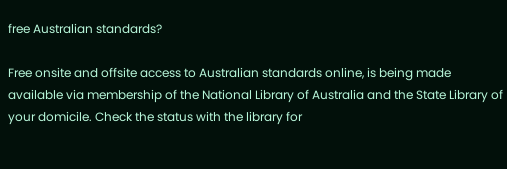free Australian standards?

Free onsite and offsite access to Australian standards online, is being made available via membership of the National Library of Australia and the State Library of your domicile. Check the status with the library for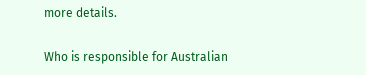more details.

Who is responsible for Australian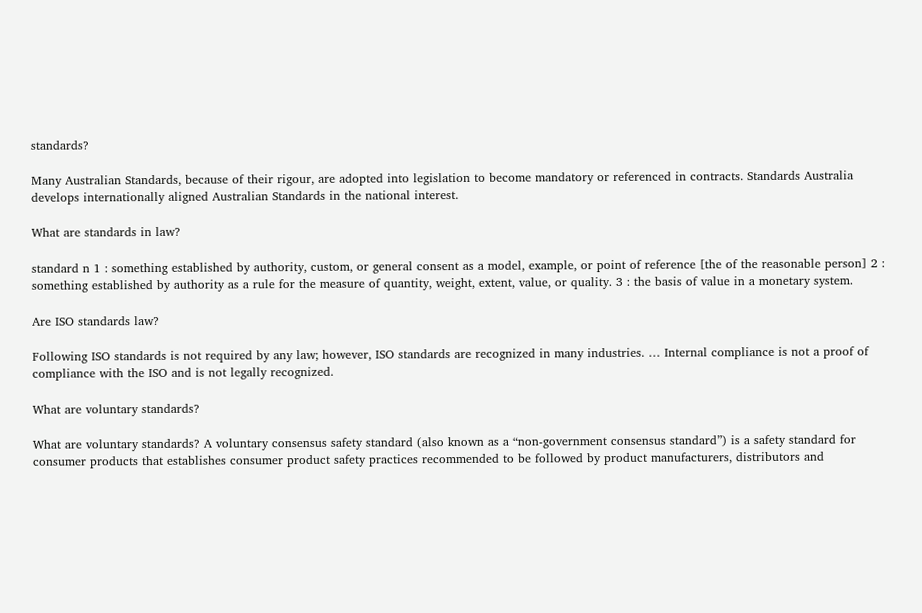standards?

Many Australian Standards, because of their rigour, are adopted into legislation to become mandatory or referenced in contracts. Standards Australia develops internationally aligned Australian Standards in the national interest.

What are standards in law?

standard n 1 : something established by authority, custom, or general consent as a model, example, or point of reference [the of the reasonable person] 2 : something established by authority as a rule for the measure of quantity, weight, extent, value, or quality. 3 : the basis of value in a monetary system.

Are ISO standards law?

Following ISO standards is not required by any law; however, ISO standards are recognized in many industries. … Internal compliance is not a proof of compliance with the ISO and is not legally recognized.

What are voluntary standards?

What are voluntary standards? A voluntary consensus safety standard (also known as a “non-government consensus standard”) is a safety standard for consumer products that establishes consumer product safety practices recommended to be followed by product manufacturers, distributors and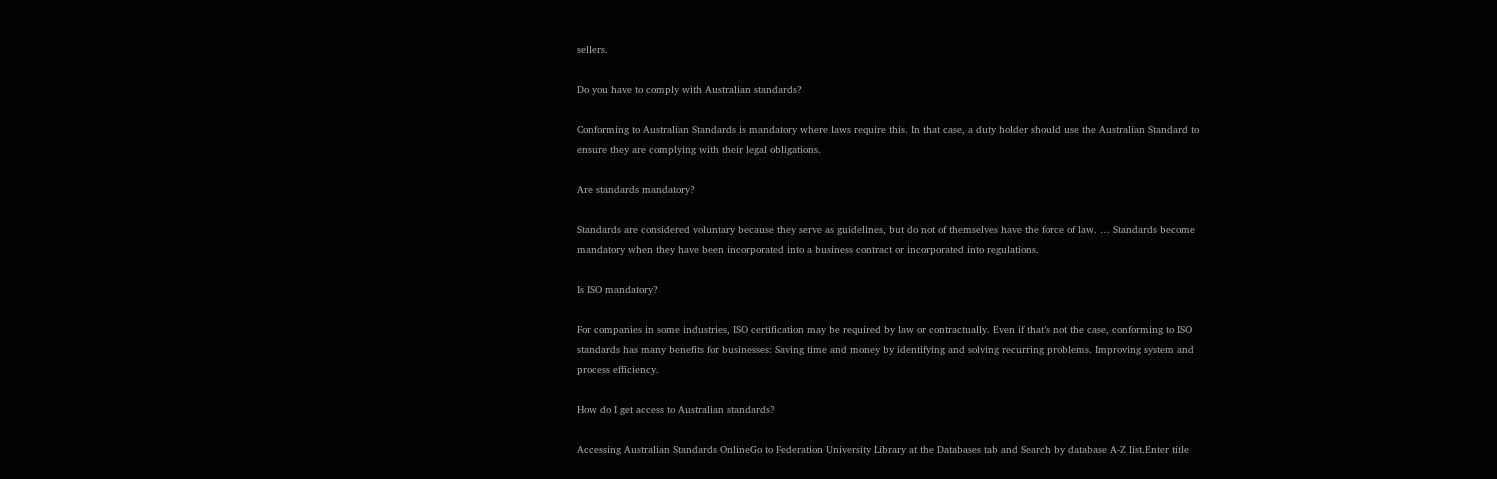sellers.

Do you have to comply with Australian standards?

Conforming to Australian Standards is mandatory where laws require this. In that case, a duty holder should use the Australian Standard to ensure they are complying with their legal obligations.

Are standards mandatory?

Standards are considered voluntary because they serve as guidelines, but do not of themselves have the force of law. … Standards become mandatory when they have been incorporated into a business contract or incorporated into regulations.

Is ISO mandatory?

For companies in some industries, ISO certification may be required by law or contractually. Even if that’s not the case, conforming to ISO standards has many benefits for businesses: Saving time and money by identifying and solving recurring problems. Improving system and process efficiency.

How do I get access to Australian standards?

Accessing Australian Standards OnlineGo to Federation University Library at the Databases tab and Search by database A-Z list.Enter title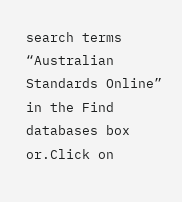search terms “Australian Standards Online” in the Find databases box or.Click on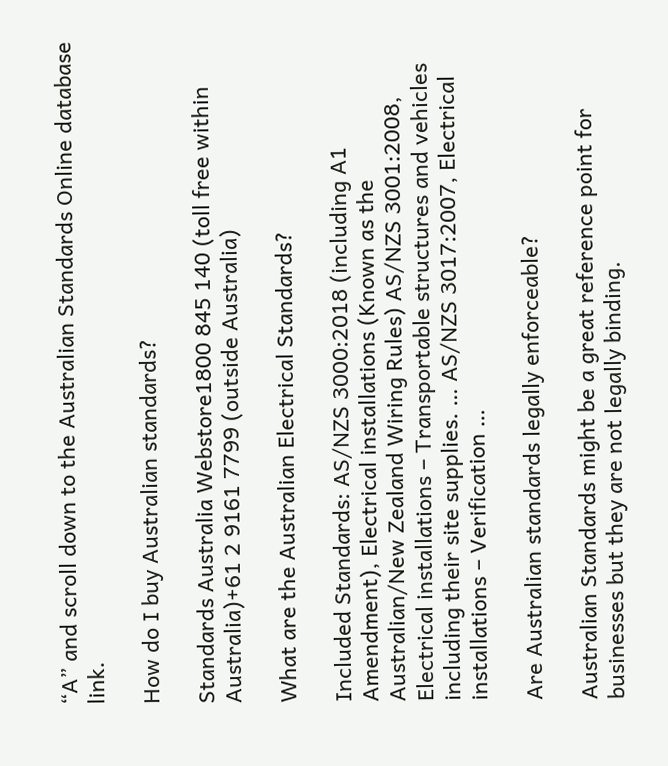“A” and scroll down to the Australian Standards Online database link.

How do I buy Australian standards?

Standards Australia Webstore1800 845 140 (toll free within Australia)+61 2 9161 7799 (outside Australia)

What are the Australian Electrical Standards?

Included Standards: AS/NZS 3000:2018 (including A1 Amendment), Electrical installations (Known as the Australian/New Zealand Wiring Rules) AS/NZS 3001:2008, Electrical installations – Transportable structures and vehicles including their site supplies. … AS/NZS 3017:2007, Electrical installations – Verification …

Are Australian standards legally enforceable?

Australian Standards might be a great reference point for businesses but they are not legally binding.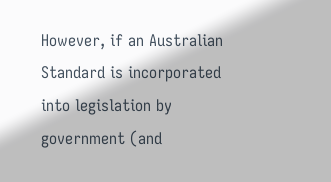However, if an Australian Standard is incorporated into legislation by government (and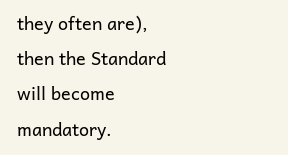they often are), then the Standard will become mandatory.